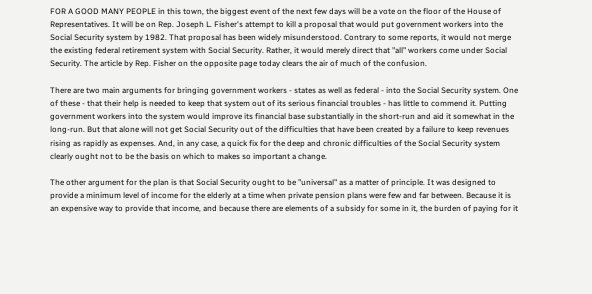FOR A GOOD MANY PEOPLE in this town, the biggest event of the next few days will be a vote on the floor of the House of Representatives. It will be on Rep. Joseph L. Fisher's attempt to kill a proposal that would put government workers into the Social Security system by 1982. That proposal has been widely misunderstood. Contrary to some reports, it would not merge the existing federal retirement system with Social Security. Rather, it would merely direct that "all" workers come under Social Security. The article by Rep. Fisher on the opposite page today clears the air of much of the confusion.

There are two main arguments for bringing government workers - states as well as federal - into the Social Security system. One of these - that their help is needed to keep that system out of its serious financial troubles - has little to commend it. Putting government workers into the system would improve its financial base substantially in the short-run and aid it somewhat in the long-run. But that alone will not get Social Security out of the difficulties that have been created by a failure to keep revenues rising as rapidly as expenses. And, in any case, a quick fix for the deep and chronic difficulties of the Social Security system clearly ought not to be the basis on which to makes so important a change.

The other argument for the plan is that Social Security ought to be "universal" as a matter of principle. It was designed to provide a minimum level of income for the elderly at a time when private pension plans were few and far between. Because it is an expensive way to provide that income, and because there are elements of a subsidy for some in it, the burden of paying for it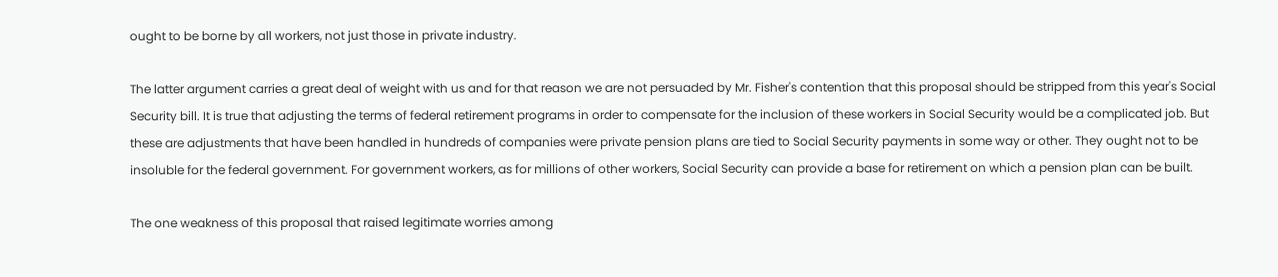ought to be borne by all workers, not just those in private industry.

The latter argument carries a great deal of weight with us and for that reason we are not persuaded by Mr. Fisher's contention that this proposal should be stripped from this year's Social Security bill. It is true that adjusting the terms of federal retirement programs in order to compensate for the inclusion of these workers in Social Security would be a complicated job. But these are adjustments that have been handled in hundreds of companies were private pension plans are tied to Social Security payments in some way or other. They ought not to be insoluble for the federal government. For government workers, as for millions of other workers, Social Security can provide a base for retirement on which a pension plan can be built.

The one weakness of this proposal that raised legitimate worries among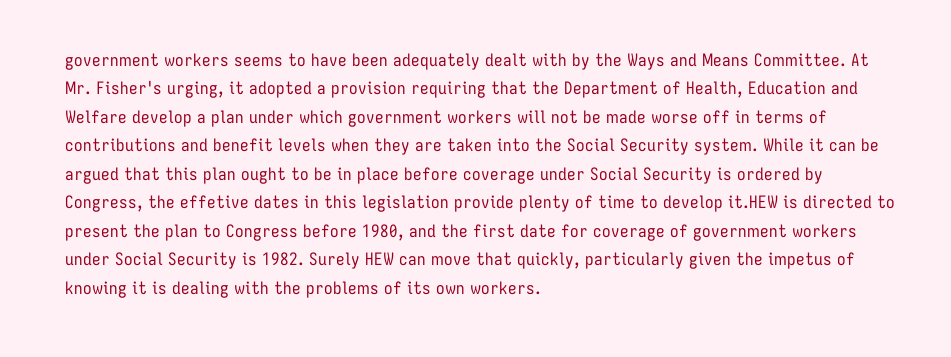government workers seems to have been adequately dealt with by the Ways and Means Committee. At Mr. Fisher's urging, it adopted a provision requiring that the Department of Health, Education and Welfare develop a plan under which government workers will not be made worse off in terms of contributions and benefit levels when they are taken into the Social Security system. While it can be argued that this plan ought to be in place before coverage under Social Security is ordered by Congress, the effetive dates in this legislation provide plenty of time to develop it.HEW is directed to present the plan to Congress before 1980, and the first date for coverage of government workers under Social Security is 1982. Surely HEW can move that quickly, particularly given the impetus of knowing it is dealing with the problems of its own workers.